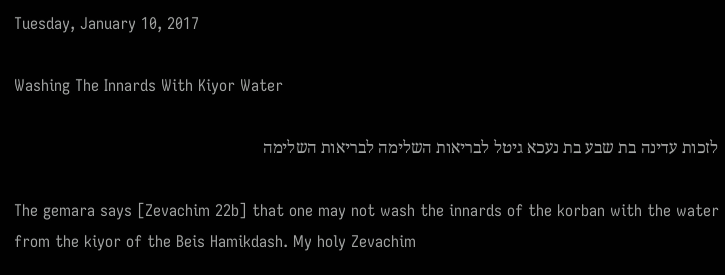Tuesday, January 10, 2017

Washing The Innards With Kiyor Water

לזכות עדינה בת שבע בת נעכא גיטל לבריאות השלימה לבריאות השלימה

The gemara says [Zevachim 22b] that one may not wash the innards of the korban with the water from the kiyor of the Beis Hamikdash. My holy Zevachim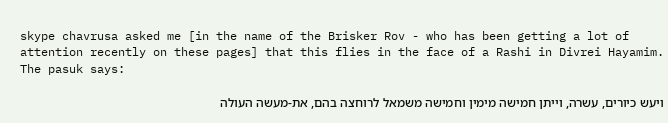skype chavrusa asked me [in the name of the Brisker Rov - who has been getting a lot of attention recently on these pages] that this flies in the face of a Rashi in Divrei Hayamim. The pasuk says:

ויעש כיורים, עשרה, וייתן חמישה מימין וחמישה משמאל לרוחצה בהם, את-מעשה העולה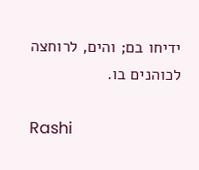ידיחו בם; והים, לרוחצה לכוהנים בו.

Rashi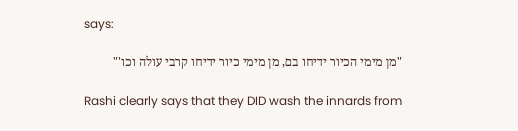says:

"מן מימי הכיור ידיחו בם, מן מימי כיור ידיחו קרבי עולה וכו'"

Rashi clearly says that they DID wash the innards from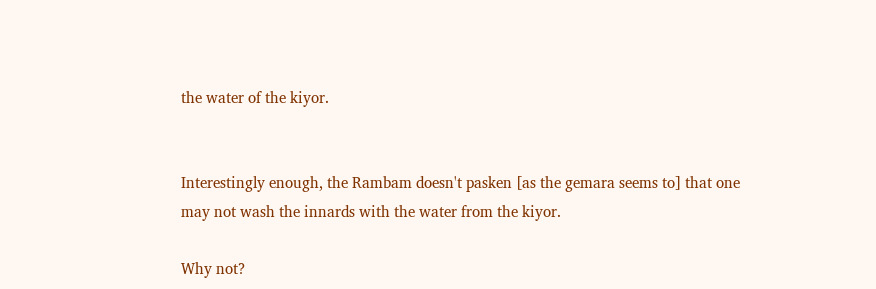the water of the kiyor.


Interestingly enough, the Rambam doesn't pasken [as the gemara seems to] that one may not wash the innards with the water from the kiyor.

Why not?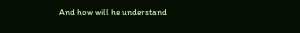And how will he understand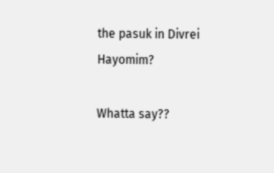the pasuk in Divrei Hayomim?

Whatta say??